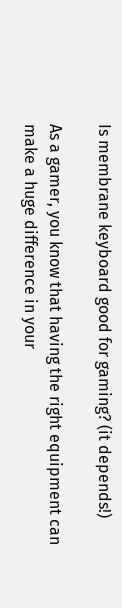Is membrane keyboard good for gaming? (it depends!)

As a gamer, you know that having the right equipment can make a huge difference in your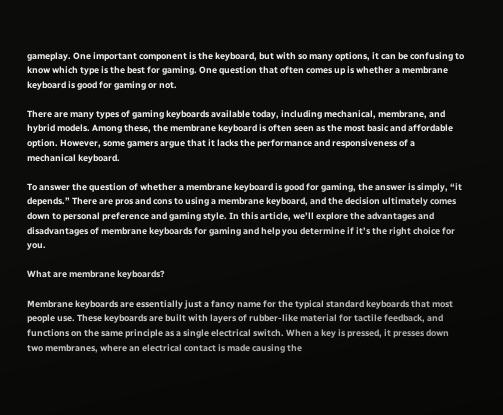gameplay. One important component is the keyboard, but with so many options, it can be confusing to know which type is the best for gaming. One question that often comes up is whether a membrane keyboard is good for gaming or not.

There are many types of gaming keyboards available today, including mechanical, membrane, and hybrid models. Among these, the membrane keyboard is often seen as the most basic and affordable option. However, some gamers argue that it lacks the performance and responsiveness of a mechanical keyboard.

To answer the question of whether a membrane keyboard is good for gaming, the answer is simply, “it depends.” There are pros and cons to using a membrane keyboard, and the decision ultimately comes down to personal preference and gaming style. In this article, we’ll explore the advantages and disadvantages of membrane keyboards for gaming and help you determine if it’s the right choice for you.

What are membrane keyboards?

Membrane keyboards are essentially just a fancy name for the typical standard keyboards that most people use. These keyboards are built with layers of rubber-like material for tactile feedback, and functions on the same principle as a single electrical switch. When a key is pressed, it presses down two membranes, where an electrical contact is made causing the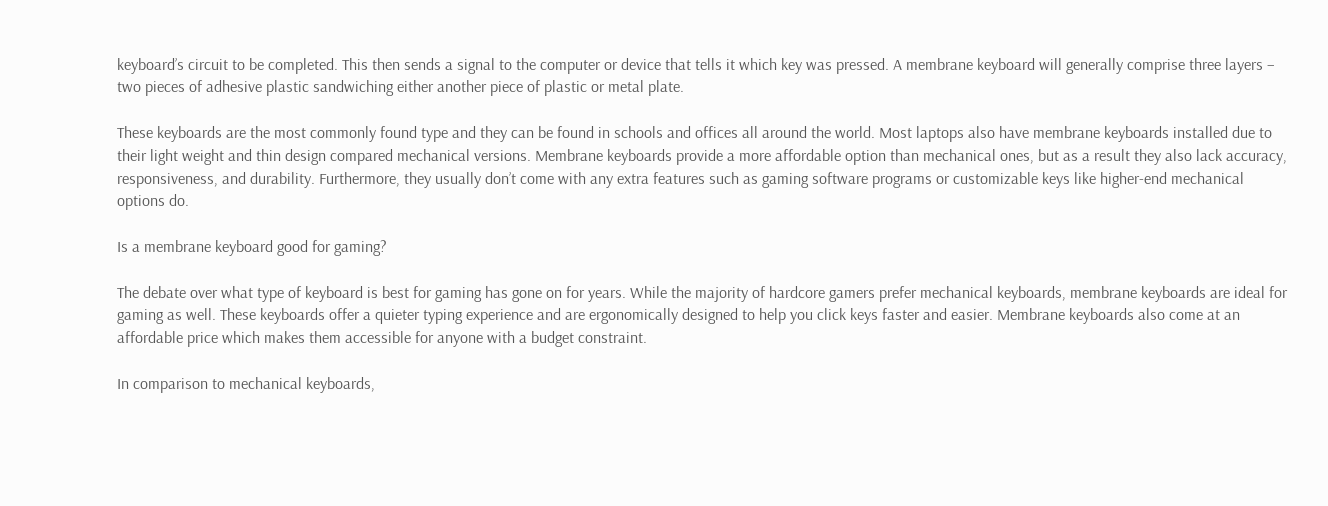keyboard’s circuit to be completed. This then sends a signal to the computer or device that tells it which key was pressed. A membrane keyboard will generally comprise three layers – two pieces of adhesive plastic sandwiching either another piece of plastic or metal plate.

These keyboards are the most commonly found type and they can be found in schools and offices all around the world. Most laptops also have membrane keyboards installed due to their light weight and thin design compared mechanical versions. Membrane keyboards provide a more affordable option than mechanical ones, but as a result they also lack accuracy, responsiveness, and durability. Furthermore, they usually don’t come with any extra features such as gaming software programs or customizable keys like higher-end mechanical options do.

Is a membrane keyboard good for gaming?

The debate over what type of keyboard is best for gaming has gone on for years. While the majority of hardcore gamers prefer mechanical keyboards, membrane keyboards are ideal for gaming as well. These keyboards offer a quieter typing experience and are ergonomically designed to help you click keys faster and easier. Membrane keyboards also come at an affordable price which makes them accessible for anyone with a budget constraint.

In comparison to mechanical keyboards,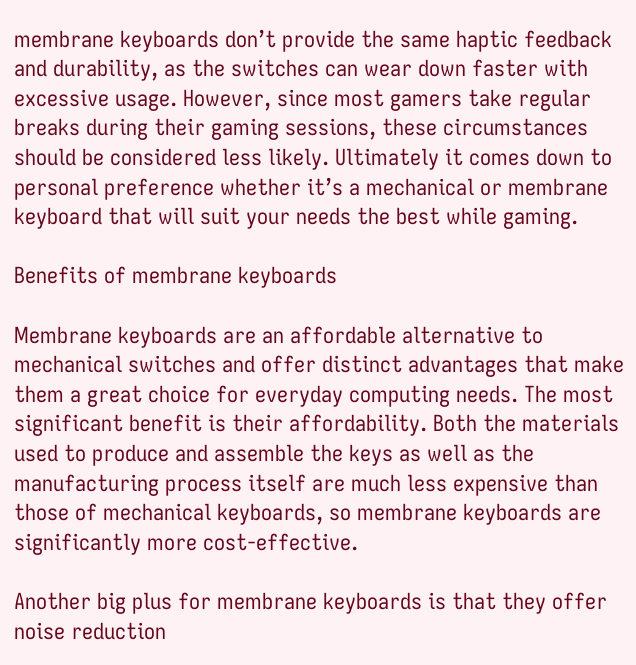membrane keyboards don’t provide the same haptic feedback and durability, as the switches can wear down faster with excessive usage. However, since most gamers take regular breaks during their gaming sessions, these circumstances should be considered less likely. Ultimately it comes down to personal preference whether it’s a mechanical or membrane keyboard that will suit your needs the best while gaming.

Benefits of membrane keyboards

Membrane keyboards are an affordable alternative to mechanical switches and offer distinct advantages that make them a great choice for everyday computing needs. The most significant benefit is their affordability. Both the materials used to produce and assemble the keys as well as the manufacturing process itself are much less expensive than those of mechanical keyboards, so membrane keyboards are significantly more cost-effective.

Another big plus for membrane keyboards is that they offer noise reduction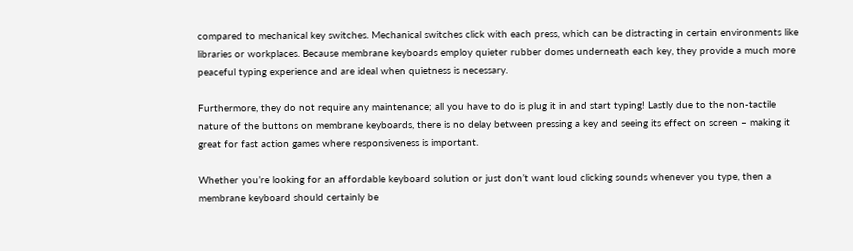compared to mechanical key switches. Mechanical switches click with each press, which can be distracting in certain environments like libraries or workplaces. Because membrane keyboards employ quieter rubber domes underneath each key, they provide a much more peaceful typing experience and are ideal when quietness is necessary.

Furthermore, they do not require any maintenance; all you have to do is plug it in and start typing! Lastly due to the non-tactile nature of the buttons on membrane keyboards, there is no delay between pressing a key and seeing its effect on screen – making it great for fast action games where responsiveness is important.

Whether you’re looking for an affordable keyboard solution or just don’t want loud clicking sounds whenever you type, then a membrane keyboard should certainly be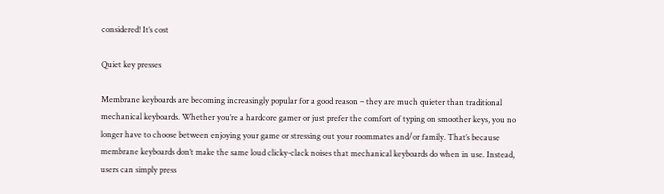considered! It’s cost

Quiet key presses

Membrane keyboards are becoming increasingly popular for a good reason – they are much quieter than traditional mechanical keyboards. Whether you’re a hardcore gamer or just prefer the comfort of typing on smoother keys, you no longer have to choose between enjoying your game or stressing out your roommates and/or family. That’s because membrane keyboards don’t make the same loud clicky-clack noises that mechanical keyboards do when in use. Instead, users can simply press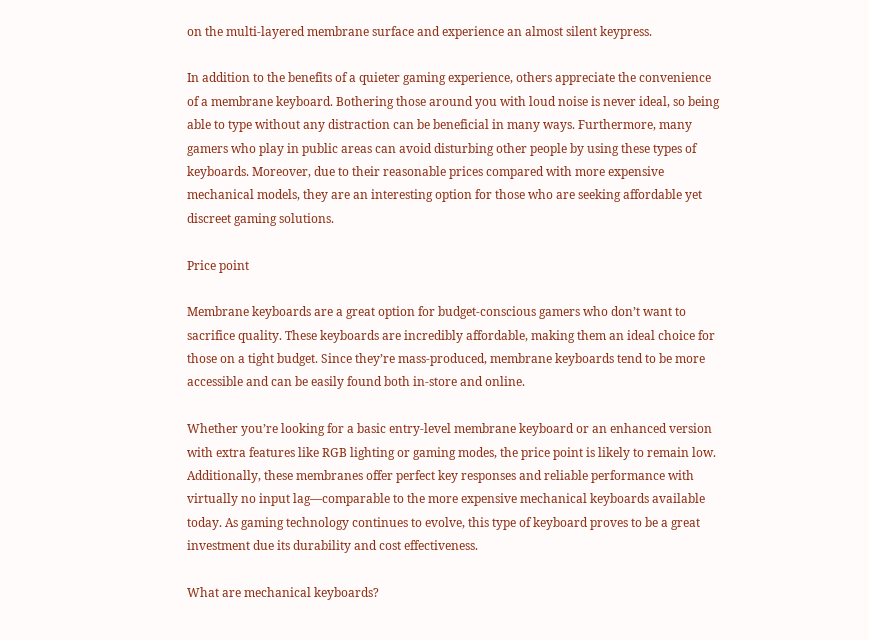on the multi-layered membrane surface and experience an almost silent keypress.

In addition to the benefits of a quieter gaming experience, others appreciate the convenience of a membrane keyboard. Bothering those around you with loud noise is never ideal, so being able to type without any distraction can be beneficial in many ways. Furthermore, many gamers who play in public areas can avoid disturbing other people by using these types of keyboards. Moreover, due to their reasonable prices compared with more expensive mechanical models, they are an interesting option for those who are seeking affordable yet discreet gaming solutions.

Price point

Membrane keyboards are a great option for budget-conscious gamers who don’t want to sacrifice quality. These keyboards are incredibly affordable, making them an ideal choice for those on a tight budget. Since they’re mass-produced, membrane keyboards tend to be more accessible and can be easily found both in-store and online.

Whether you’re looking for a basic entry-level membrane keyboard or an enhanced version with extra features like RGB lighting or gaming modes, the price point is likely to remain low. Additionally, these membranes offer perfect key responses and reliable performance with virtually no input lag—comparable to the more expensive mechanical keyboards available today. As gaming technology continues to evolve, this type of keyboard proves to be a great investment due its durability and cost effectiveness.

What are mechanical keyboards?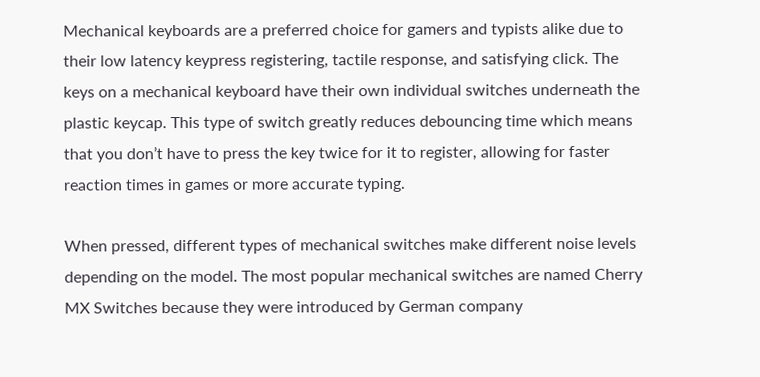Mechanical keyboards are a preferred choice for gamers and typists alike due to their low latency keypress registering, tactile response, and satisfying click. The keys on a mechanical keyboard have their own individual switches underneath the plastic keycap. This type of switch greatly reduces debouncing time which means that you don’t have to press the key twice for it to register, allowing for faster reaction times in games or more accurate typing.

When pressed, different types of mechanical switches make different noise levels depending on the model. The most popular mechanical switches are named Cherry MX Switches because they were introduced by German company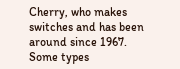Cherry, who makes switches and has been around since 1967. Some types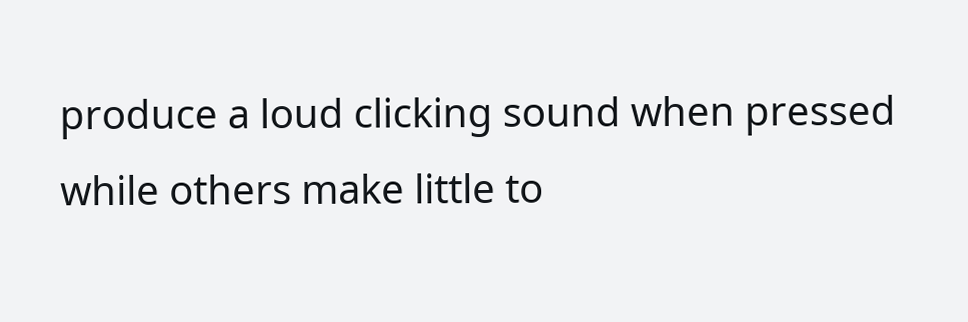produce a loud clicking sound when pressed while others make little to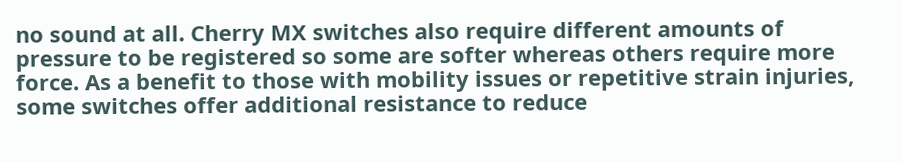no sound at all. Cherry MX switches also require different amounts of pressure to be registered so some are softer whereas others require more force. As a benefit to those with mobility issues or repetitive strain injuries, some switches offer additional resistance to reduce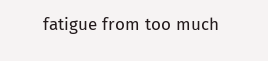fatigue from too much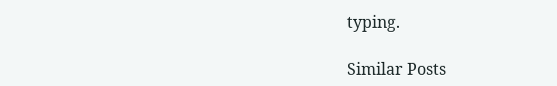typing.

Similar Posts